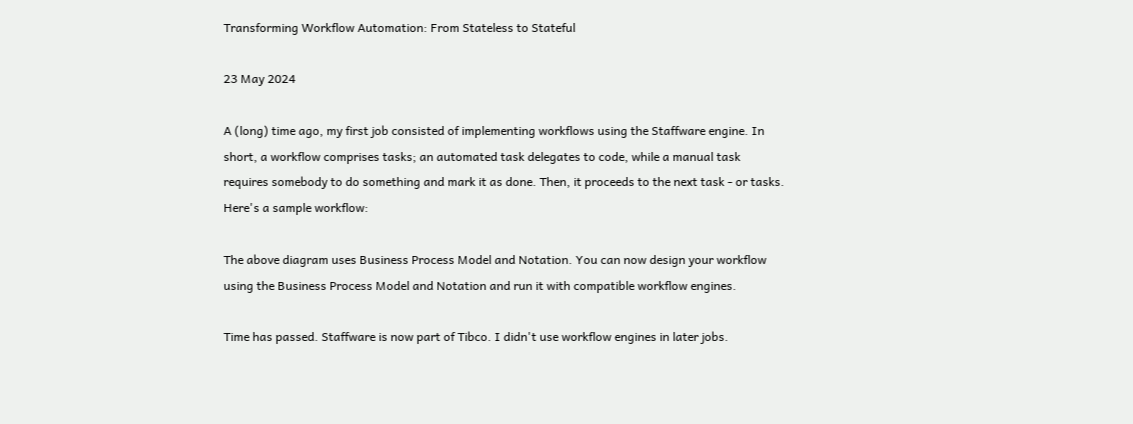Transforming Workflow Automation: From Stateless to Stateful

23 May 2024

A (long) time ago, my first job consisted of implementing workflows using the Staffware engine. In short, a workflow comprises tasks; an automated task delegates to code, while a manual task requires somebody to do something and mark it as done. Then, it proceeds to the next task - or tasks. Here's a sample workflow:

The above diagram uses Business Process Model and Notation. You can now design your workflow using the Business Process Model and Notation and run it with compatible workflow engines.

Time has passed. Staffware is now part of Tibco. I didn't use workflow engines in later jobs.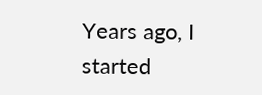Years ago, I started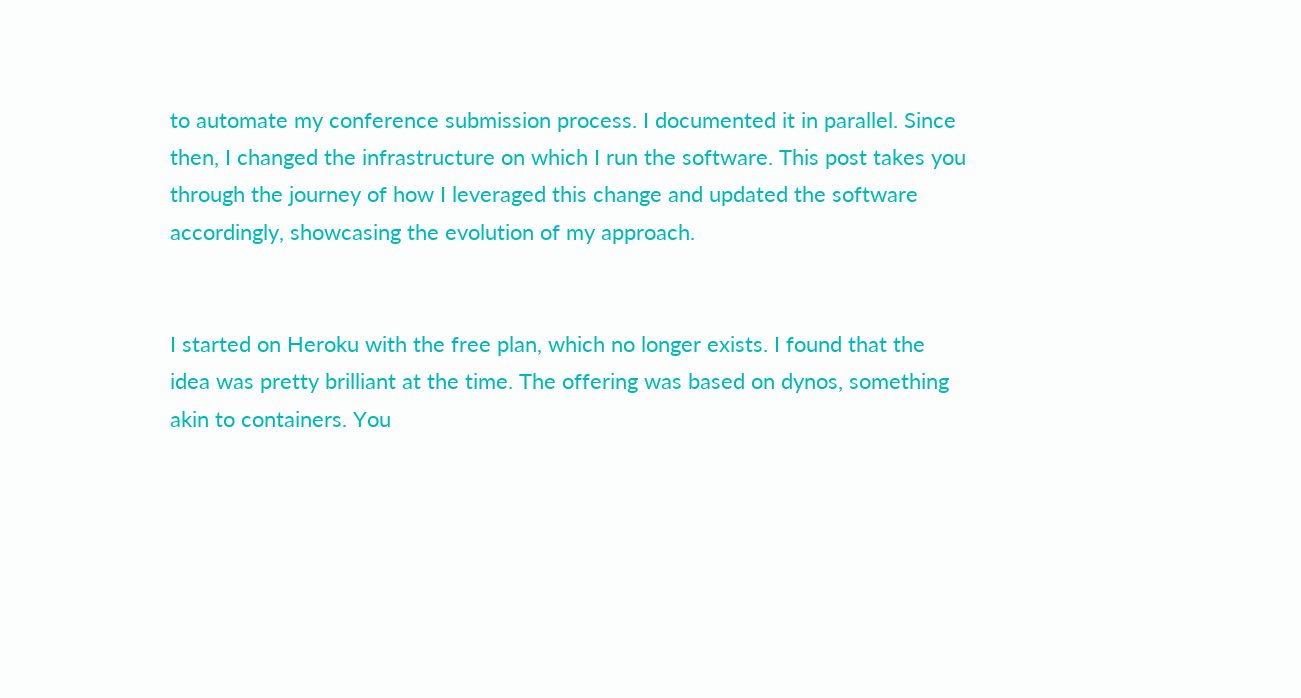to automate my conference submission process. I documented it in parallel. Since then, I changed the infrastructure on which I run the software. This post takes you through the journey of how I leveraged this change and updated the software accordingly, showcasing the evolution of my approach.


I started on Heroku with the free plan, which no longer exists. I found that the idea was pretty brilliant at the time. The offering was based on dynos, something akin to containers. You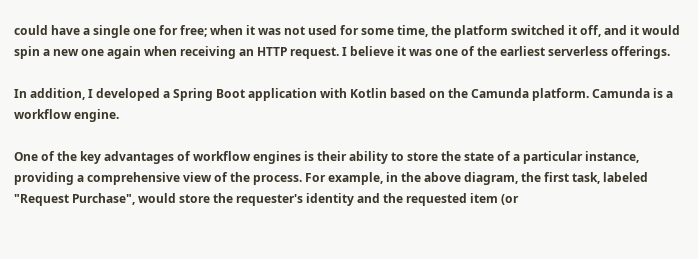could have a single one for free; when it was not used for some time, the platform switched it off, and it would spin a new one again when receiving an HTTP request. I believe it was one of the earliest serverless offerings.

In addition, I developed a Spring Boot application with Kotlin based on the Camunda platform. Camunda is a workflow engine.

One of the key advantages of workflow engines is their ability to store the state of a particular instance, providing a comprehensive view of the process. For example, in the above diagram, the first task, labeled "Request Purchase", would store the requester's identity and the requested item (or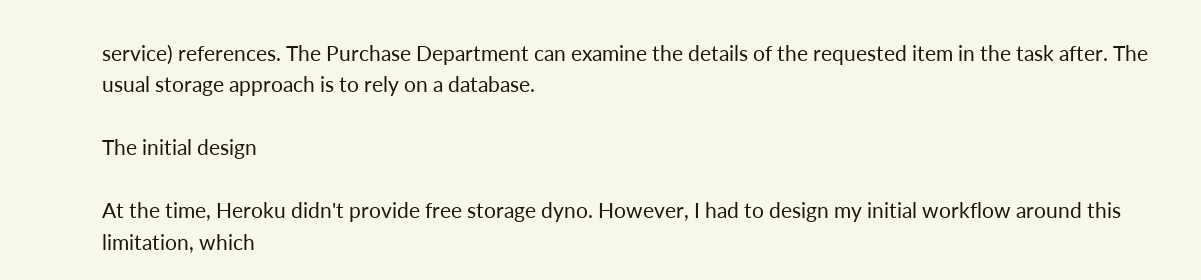service) references. The Purchase Department can examine the details of the requested item in the task after. The usual storage approach is to rely on a database.

The initial design

At the time, Heroku didn't provide free storage dyno. However, I had to design my initial workflow around this limitation, which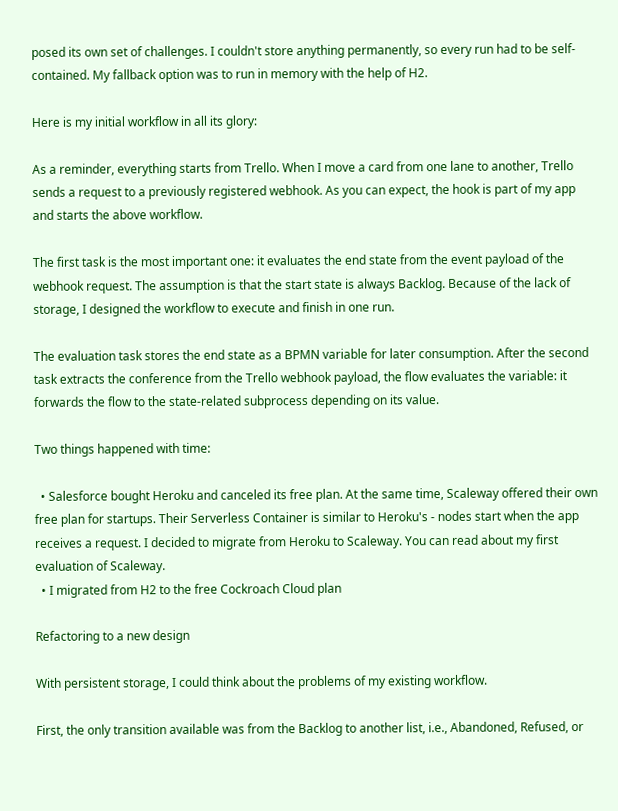posed its own set of challenges. I couldn't store anything permanently, so every run had to be self-contained. My fallback option was to run in memory with the help of H2.

Here is my initial workflow in all its glory:

As a reminder, everything starts from Trello. When I move a card from one lane to another, Trello sends a request to a previously registered webhook. As you can expect, the hook is part of my app and starts the above workflow.

The first task is the most important one: it evaluates the end state from the event payload of the webhook request. The assumption is that the start state is always Backlog. Because of the lack of storage, I designed the workflow to execute and finish in one run.

The evaluation task stores the end state as a BPMN variable for later consumption. After the second task extracts the conference from the Trello webhook payload, the flow evaluates the variable: it forwards the flow to the state-related subprocess depending on its value.

Two things happened with time:

  • Salesforce bought Heroku and canceled its free plan. At the same time, Scaleway offered their own free plan for startups. Their Serverless Container is similar to Heroku's - nodes start when the app receives a request. I decided to migrate from Heroku to Scaleway. You can read about my first evaluation of Scaleway.
  • I migrated from H2 to the free Cockroach Cloud plan

Refactoring to a new design

With persistent storage, I could think about the problems of my existing workflow.

First, the only transition available was from the Backlog to another list, i.e., Abandoned, Refused, or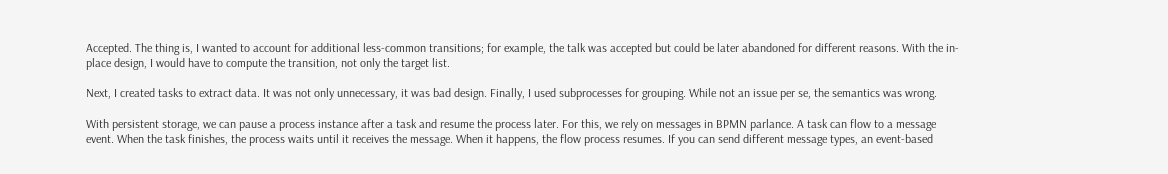Accepted. The thing is, I wanted to account for additional less-common transitions; for example, the talk was accepted but could be later abandoned for different reasons. With the in-place design, I would have to compute the transition, not only the target list.

Next, I created tasks to extract data. It was not only unnecessary, it was bad design. Finally, I used subprocesses for grouping. While not an issue per se, the semantics was wrong.

With persistent storage, we can pause a process instance after a task and resume the process later. For this, we rely on messages in BPMN parlance. A task can flow to a message event. When the task finishes, the process waits until it receives the message. When it happens, the flow process resumes. If you can send different message types, an event-based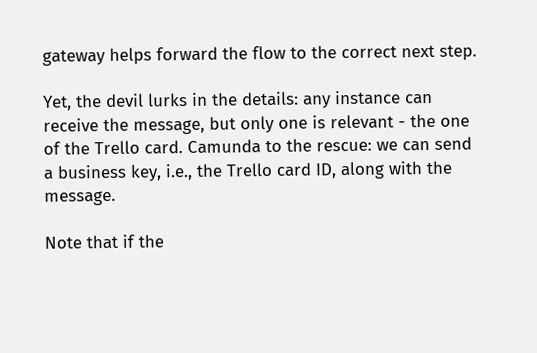gateway helps forward the flow to the correct next step.

Yet, the devil lurks in the details: any instance can receive the message, but only one is relevant - the one of the Trello card. Camunda to the rescue: we can send a business key, i.e., the Trello card ID, along with the message.

Note that if the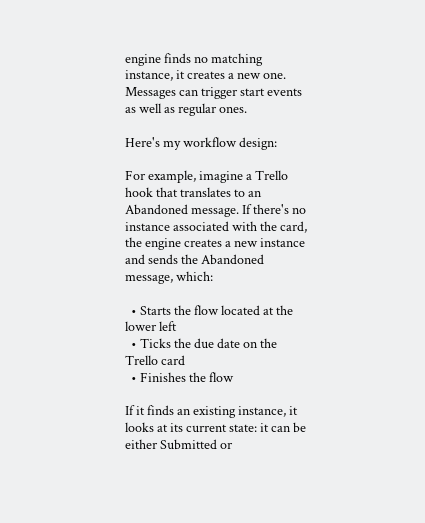engine finds no matching instance, it creates a new one. Messages can trigger start events as well as regular ones.

Here's my workflow design:

For example, imagine a Trello hook that translates to an Abandoned message. If there's no instance associated with the card, the engine creates a new instance and sends the Abandoned message, which:

  • Starts the flow located at the lower left
  • Ticks the due date on the Trello card
  • Finishes the flow

If it finds an existing instance, it looks at its current state: it can be either Submitted or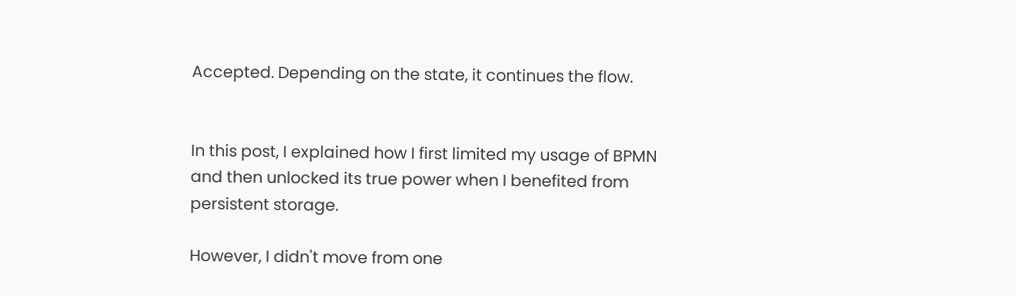Accepted. Depending on the state, it continues the flow.


In this post, I explained how I first limited my usage of BPMN and then unlocked its true power when I benefited from persistent storage.

However, I didn't move from one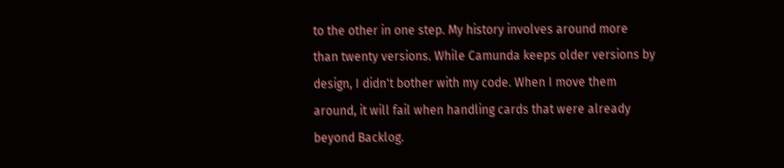to the other in one step. My history involves around more than twenty versions. While Camunda keeps older versions by design, I didn't bother with my code. When I move them around, it will fail when handling cards that were already beyond Backlog.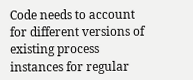Code needs to account for different versions of existing process instances for regular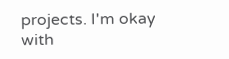projects. I'm okay with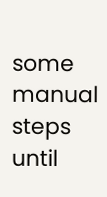some manual steps until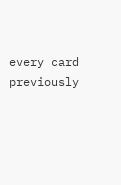every card previously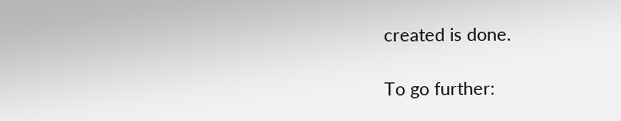created is done.

To go further: